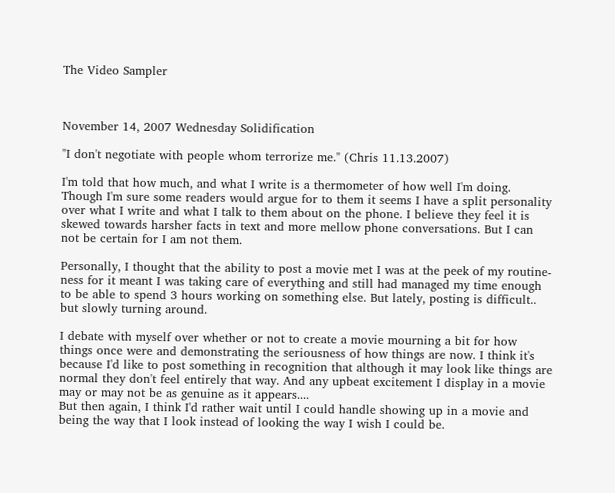The Video Sampler



November 14, 2007 Wednesday Solidification

"I don't negotiate with people whom terrorize me." (Chris 11.13.2007)

I'm told that how much, and what I write is a thermometer of how well I'm doing. Though I'm sure some readers would argue for to them it seems I have a split personality over what I write and what I talk to them about on the phone. I believe they feel it is skewed towards harsher facts in text and more mellow phone conversations. But I can not be certain for I am not them.

Personally, I thought that the ability to post a movie met I was at the peek of my routine-ness for it meant I was taking care of everything and still had managed my time enough to be able to spend 3 hours working on something else. But lately, posting is difficult.. but slowly turning around.

I debate with myself over whether or not to create a movie mourning a bit for how things once were and demonstrating the seriousness of how things are now. I think it's because I'd like to post something in recognition that although it may look like things are normal they don't feel entirely that way. And any upbeat excitement I display in a movie may or may not be as genuine as it appears....
But then again, I think I'd rather wait until I could handle showing up in a movie and being the way that I look instead of looking the way I wish I could be.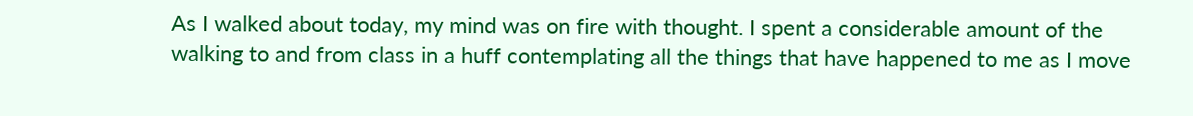As I walked about today, my mind was on fire with thought. I spent a considerable amount of the walking to and from class in a huff contemplating all the things that have happened to me as I move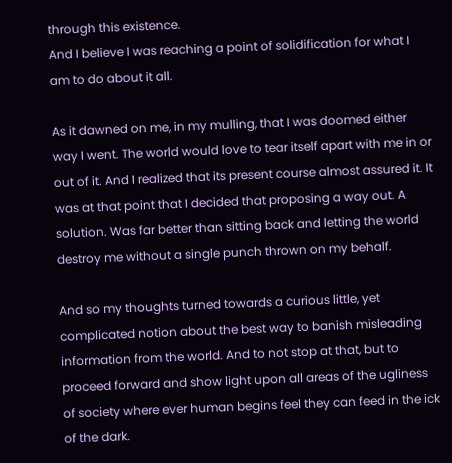through this existence.
And I believe I was reaching a point of solidification for what I am to do about it all.

As it dawned on me, in my mulling, that I was doomed either way I went. The world would love to tear itself apart with me in or out of it. And I realized that its present course almost assured it. It was at that point that I decided that proposing a way out. A solution. Was far better than sitting back and letting the world destroy me without a single punch thrown on my behalf.

And so my thoughts turned towards a curious little, yet complicated notion about the best way to banish misleading information from the world. And to not stop at that, but to proceed forward and show light upon all areas of the ugliness of society where ever human begins feel they can feed in the ick of the dark.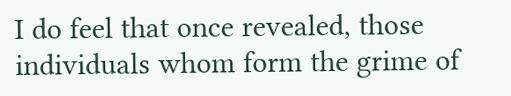I do feel that once revealed, those individuals whom form the grime of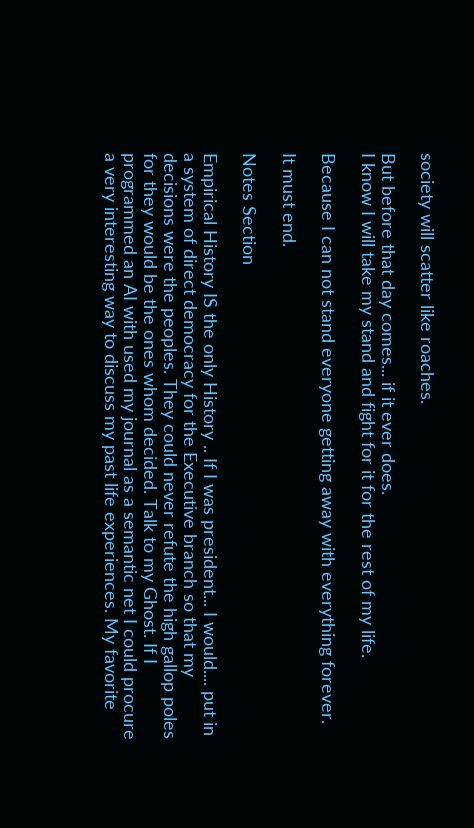society will scatter like roaches.

But before that day comes... if it ever does.
I know I will take my stand and fight for it for the rest of my life.

Because I can not stand everyone getting away with everything forever.

It must end.

Notes Section

Empirical History IS the only History .. If I was president... I would.... put in a system of direct democracy for the Executive branch so that my decisions were the peoples. They could never refute the high gallop poles for they would be the ones whom decided. Talk to my Ghost. If I programmed an AI with used my journal as a semantic net I could procure a very interesting way to discuss my past life experiences. My favorite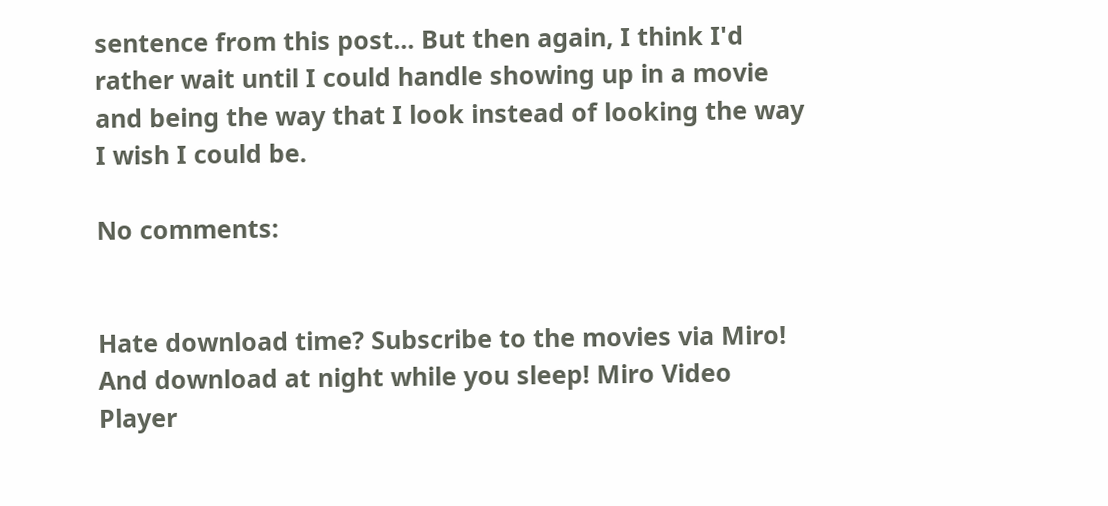sentence from this post... But then again, I think I'd rather wait until I could handle showing up in a movie and being the way that I look instead of looking the way I wish I could be.

No comments:


Hate download time? Subscribe to the movies via Miro! And download at night while you sleep! Miro Video Player